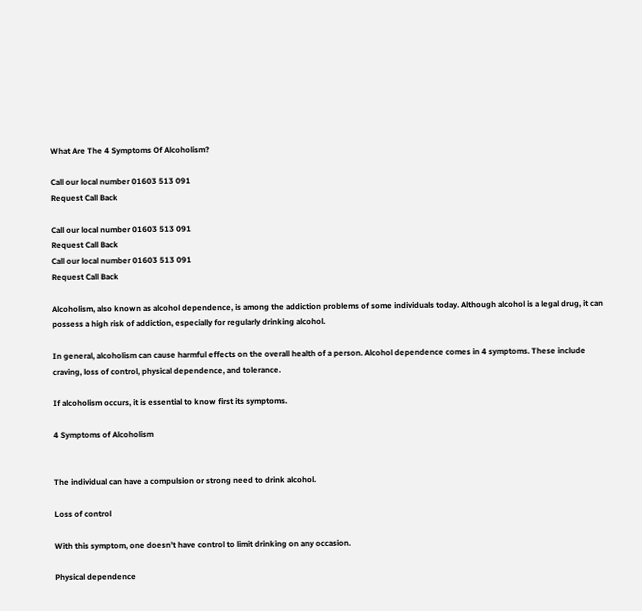What Are The 4 Symptoms Of Alcoholism?

Call our local number 01603 513 091
Request Call Back

Call our local number 01603 513 091
Request Call Back
Call our local number 01603 513 091
Request Call Back

Alcoholism, also known as alcohol dependence, is among the addiction problems of some individuals today. Although alcohol is a legal drug, it can possess a high risk of addiction, especially for regularly drinking alcohol.

In general, alcoholism can cause harmful effects on the overall health of a person. Alcohol dependence comes in 4 symptoms. These include craving, loss of control, physical dependence, and tolerance.

If alcoholism occurs, it is essential to know first its symptoms.

4 Symptoms of Alcoholism


The individual can have a compulsion or strong need to drink alcohol.

Loss of control

With this symptom, one doesn’t have control to limit drinking on any occasion.

Physical dependence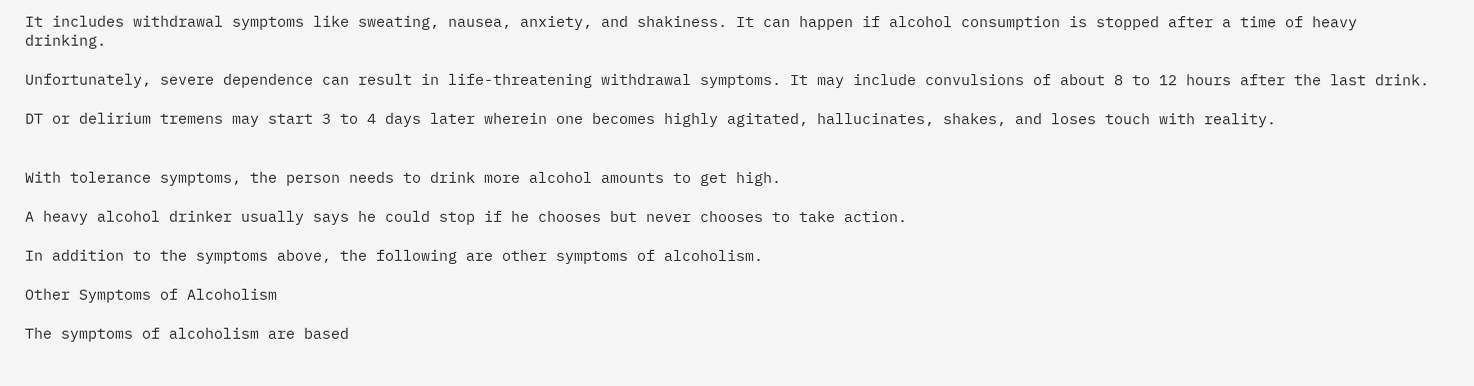It includes withdrawal symptoms like sweating, nausea, anxiety, and shakiness. It can happen if alcohol consumption is stopped after a time of heavy drinking.

Unfortunately, severe dependence can result in life-threatening withdrawal symptoms. It may include convulsions of about 8 to 12 hours after the last drink.

DT or delirium tremens may start 3 to 4 days later wherein one becomes highly agitated, hallucinates, shakes, and loses touch with reality.


With tolerance symptoms, the person needs to drink more alcohol amounts to get high.

A heavy alcohol drinker usually says he could stop if he chooses but never chooses to take action.

In addition to the symptoms above, the following are other symptoms of alcoholism.

Other Symptoms of Alcoholism

The symptoms of alcoholism are based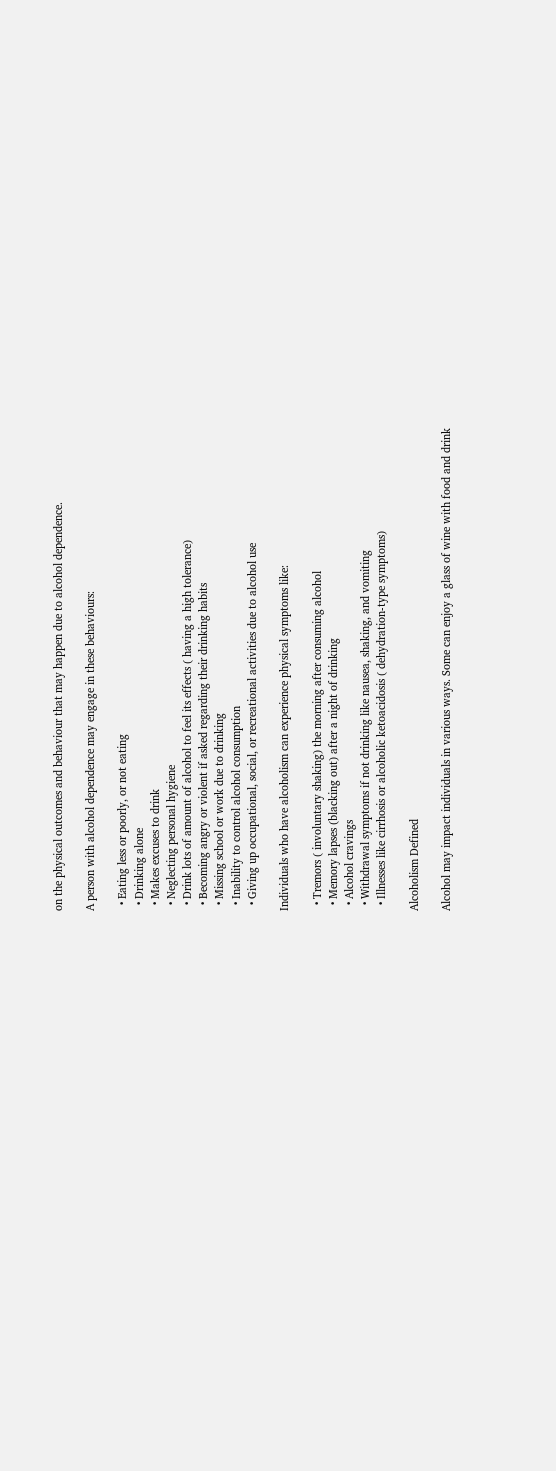on the physical outcomes and behaviour that may happen due to alcohol dependence.

A person with alcohol dependence may engage in these behaviours:

  • Eating less or poorly, or not eating
  • Drinking alone
  • Makes excuses to drink
  • Neglecting personal hygiene
  • Drink lots of amount of alcohol to feel its effects ( having a high tolerance)
  • Becoming angry or violent if asked regarding their drinking habits
  • Missing school or work due to drinking
  • Inability to control alcohol consumption
  • Giving up occupational, social, or recreational activities due to alcohol use

Individuals who have alcoholism can experience physical symptoms like:

  • Tremors ( involuntary shaking) the morning after consuming alcohol
  • Memory lapses (blacking out) after a night of drinking
  • Alcohol cravings
  • Withdrawal symptoms if not drinking like nausea, shaking, and vomiting
  • Illnesses like cirrhosis or alcoholic ketoacidosis ( dehydration-type symptoms)

Alcoholism Defined

Alcohol may impact individuals in various ways. Some can enjoy a glass of wine with food and drink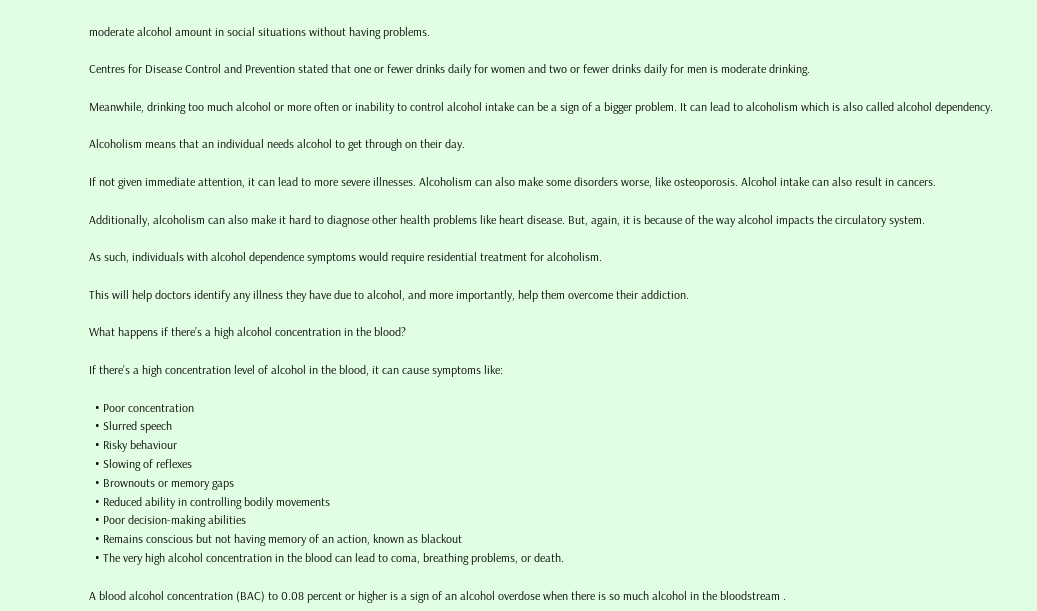moderate alcohol amount in social situations without having problems.

Centres for Disease Control and Prevention stated that one or fewer drinks daily for women and two or fewer drinks daily for men is moderate drinking.

Meanwhile, drinking too much alcohol or more often or inability to control alcohol intake can be a sign of a bigger problem. It can lead to alcoholism which is also called alcohol dependency.

Alcoholism means that an individual needs alcohol to get through on their day.

If not given immediate attention, it can lead to more severe illnesses. Alcoholism can also make some disorders worse, like osteoporosis. Alcohol intake can also result in cancers.

Additionally, alcoholism can also make it hard to diagnose other health problems like heart disease. But, again, it is because of the way alcohol impacts the circulatory system.

As such, individuals with alcohol dependence symptoms would require residential treatment for alcoholism.

This will help doctors identify any illness they have due to alcohol, and more importantly, help them overcome their addiction.

What happens if there’s a high alcohol concentration in the blood?

If there’s a high concentration level of alcohol in the blood, it can cause symptoms like:

  • Poor concentration
  • Slurred speech
  • Risky behaviour
  • Slowing of reflexes
  • Brownouts or memory gaps
  • Reduced ability in controlling bodily movements
  • Poor decision-making abilities
  • Remains conscious but not having memory of an action, known as blackout
  • The very high alcohol concentration in the blood can lead to coma, breathing problems, or death.

A blood alcohol concentration (BAC) to 0.08 percent or higher is a sign of an alcohol overdose when there is so much alcohol in the bloodstream .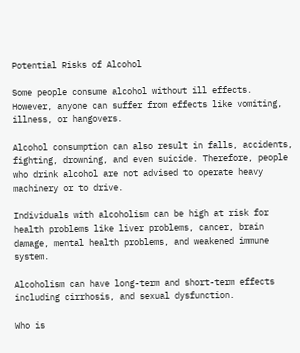Potential Risks of Alcohol

Some people consume alcohol without ill effects. However, anyone can suffer from effects like vomiting, illness, or hangovers.

Alcohol consumption can also result in falls, accidents, fighting, drowning, and even suicide. Therefore, people who drink alcohol are not advised to operate heavy machinery or to drive.

Individuals with alcoholism can be high at risk for health problems like liver problems, cancer, brain damage, mental health problems, and weakened immune system.

Alcoholism can have long-term and short-term effects including cirrhosis, and sexual dysfunction.

Who is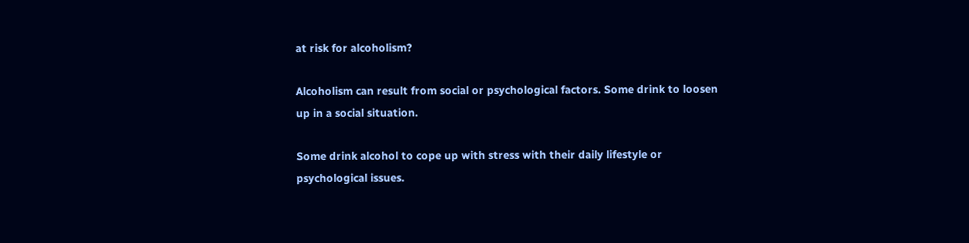at risk for alcoholism?

Alcoholism can result from social or psychological factors. Some drink to loosen up in a social situation.

Some drink alcohol to cope up with stress with their daily lifestyle or psychological issues.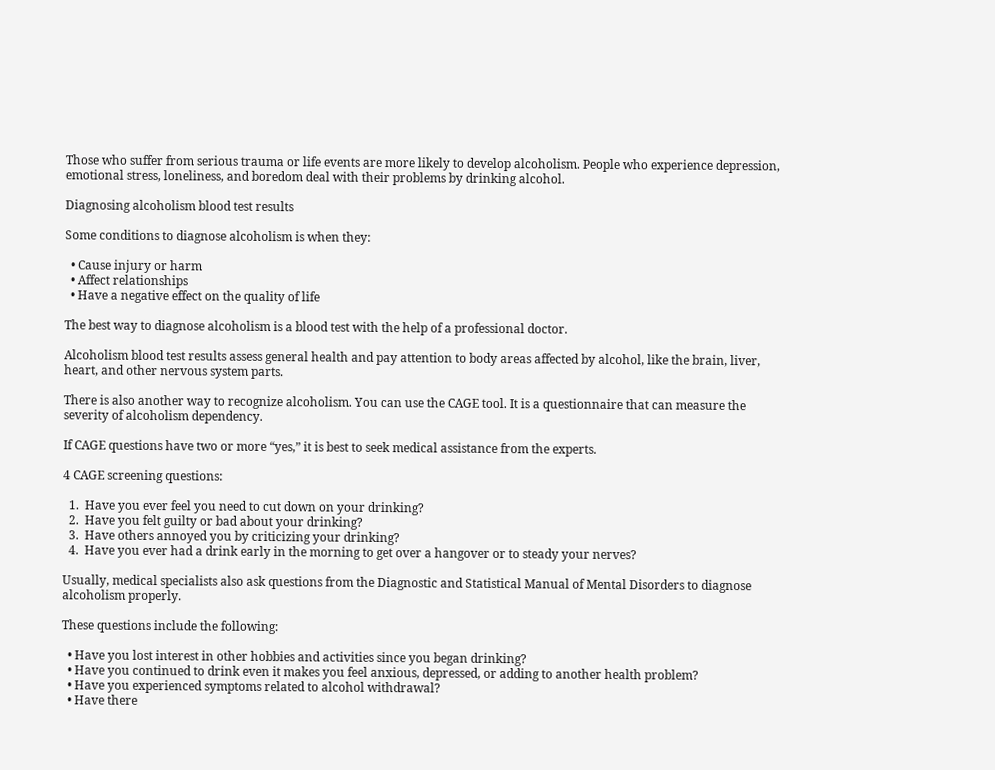Those who suffer from serious trauma or life events are more likely to develop alcoholism. People who experience depression, emotional stress, loneliness, and boredom deal with their problems by drinking alcohol.

Diagnosing alcoholism blood test results

Some conditions to diagnose alcoholism is when they:

  • Cause injury or harm
  • Affect relationships
  • Have a negative effect on the quality of life

The best way to diagnose alcoholism is a blood test with the help of a professional doctor.

Alcoholism blood test results assess general health and pay attention to body areas affected by alcohol, like the brain, liver, heart, and other nervous system parts.

There is also another way to recognize alcoholism. You can use the CAGE tool. It is a questionnaire that can measure the severity of alcoholism dependency.

If CAGE questions have two or more “yes,” it is best to seek medical assistance from the experts.

4 CAGE screening questions:

  1.  Have you ever feel you need to cut down on your drinking?
  2.  Have you felt guilty or bad about your drinking?
  3.  Have others annoyed you by criticizing your drinking?
  4.  Have you ever had a drink early in the morning to get over a hangover or to steady your nerves?

Usually, medical specialists also ask questions from the Diagnostic and Statistical Manual of Mental Disorders to diagnose alcoholism properly.

These questions include the following:

  • Have you lost interest in other hobbies and activities since you began drinking?
  • Have you continued to drink even it makes you feel anxious, depressed, or adding to another health problem?
  • Have you experienced symptoms related to alcohol withdrawal?
  • Have there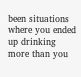been situations where you ended up drinking more than you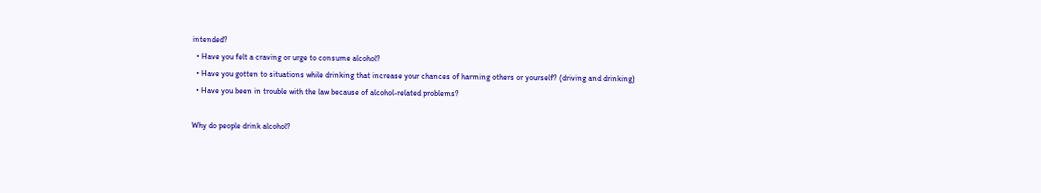intended?
  • Have you felt a craving or urge to consume alcohol?
  • Have you gotten to situations while drinking that increase your chances of harming others or yourself? (driving and drinking)
  • Have you been in trouble with the law because of alcohol-related problems?

Why do people drink alcohol?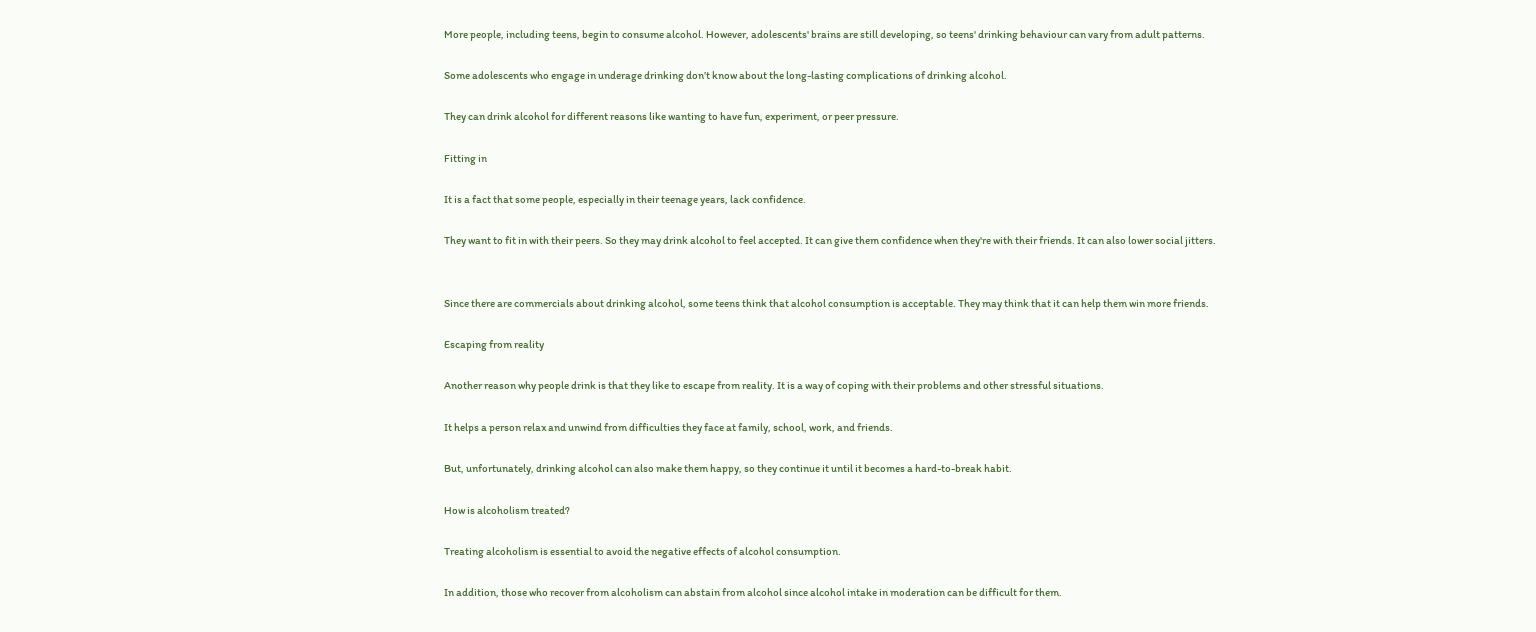More people, including teens, begin to consume alcohol. However, adolescents' brains are still developing, so teens' drinking behaviour can vary from adult patterns.

Some adolescents who engage in underage drinking don’t know about the long-lasting complications of drinking alcohol.

They can drink alcohol for different reasons like wanting to have fun, experiment, or peer pressure.

Fitting in

It is a fact that some people, especially in their teenage years, lack confidence.

They want to fit in with their peers. So they may drink alcohol to feel accepted. It can give them confidence when they're with their friends. It can also lower social jitters.


Since there are commercials about drinking alcohol, some teens think that alcohol consumption is acceptable. They may think that it can help them win more friends.

Escaping from reality

Another reason why people drink is that they like to escape from reality. It is a way of coping with their problems and other stressful situations.

It helps a person relax and unwind from difficulties they face at family, school, work, and friends.

But, unfortunately, drinking alcohol can also make them happy, so they continue it until it becomes a hard-to-break habit.

How is alcoholism treated?

Treating alcoholism is essential to avoid the negative effects of alcohol consumption.

In addition, those who recover from alcoholism can abstain from alcohol since alcohol intake in moderation can be difficult for them.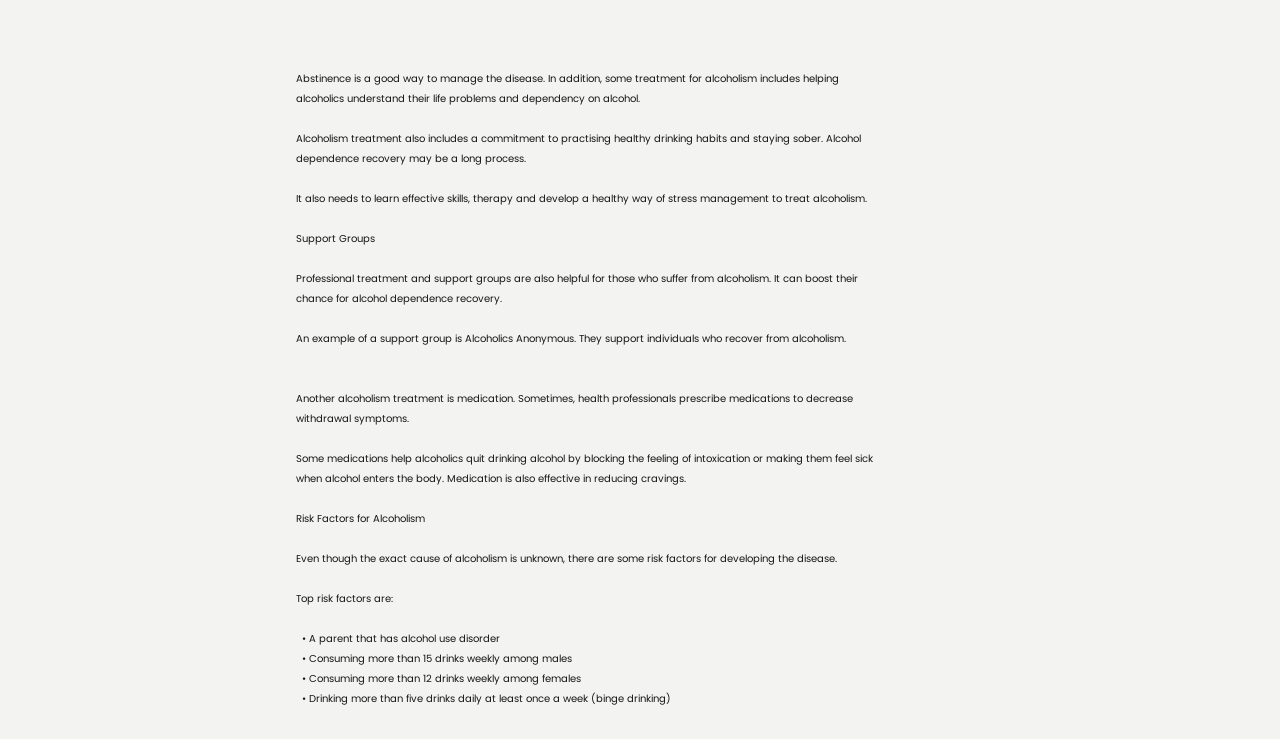Abstinence is a good way to manage the disease. In addition, some treatment for alcoholism includes helping alcoholics understand their life problems and dependency on alcohol.

Alcoholism treatment also includes a commitment to practising healthy drinking habits and staying sober. Alcohol dependence recovery may be a long process.

It also needs to learn effective skills, therapy and develop a healthy way of stress management to treat alcoholism.

Support Groups

Professional treatment and support groups are also helpful for those who suffer from alcoholism. It can boost their chance for alcohol dependence recovery.

An example of a support group is Alcoholics Anonymous. They support individuals who recover from alcoholism.


Another alcoholism treatment is medication. Sometimes, health professionals prescribe medications to decrease withdrawal symptoms.

Some medications help alcoholics quit drinking alcohol by blocking the feeling of intoxication or making them feel sick when alcohol enters the body. Medication is also effective in reducing cravings.

Risk Factors for Alcoholism

Even though the exact cause of alcoholism is unknown, there are some risk factors for developing the disease.

Top risk factors are:

  • A parent that has alcohol use disorder
  • Consuming more than 15 drinks weekly among males
  • Consuming more than 12 drinks weekly among females
  • Drinking more than five drinks daily at least once a week (binge drinking)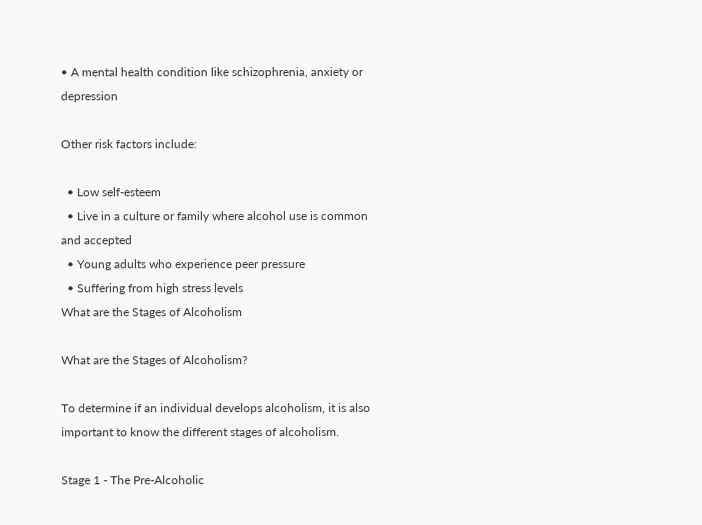• A mental health condition like schizophrenia, anxiety or depression

Other risk factors include:

  • Low self-esteem
  • Live in a culture or family where alcohol use is common and accepted
  • Young adults who experience peer pressure
  • Suffering from high stress levels
What are the Stages of Alcoholism

What are the Stages of Alcoholism?

To determine if an individual develops alcoholism, it is also important to know the different stages of alcoholism.

Stage 1 - The Pre-Alcoholic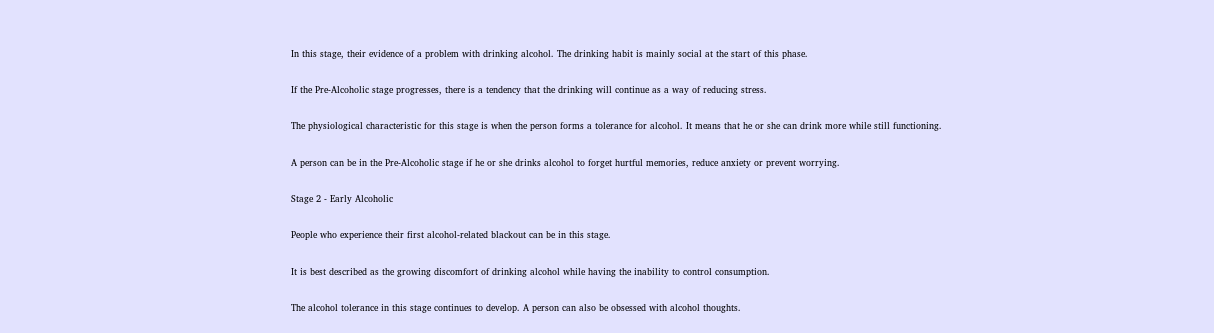In this stage, their evidence of a problem with drinking alcohol. The drinking habit is mainly social at the start of this phase.

If the Pre-Alcoholic stage progresses, there is a tendency that the drinking will continue as a way of reducing stress.

The physiological characteristic for this stage is when the person forms a tolerance for alcohol. It means that he or she can drink more while still functioning.

A person can be in the Pre-Alcoholic stage if he or she drinks alcohol to forget hurtful memories, reduce anxiety or prevent worrying.

Stage 2 - Early Alcoholic

People who experience their first alcohol-related blackout can be in this stage.

It is best described as the growing discomfort of drinking alcohol while having the inability to control consumption.

The alcohol tolerance in this stage continues to develop. A person can also be obsessed with alcohol thoughts.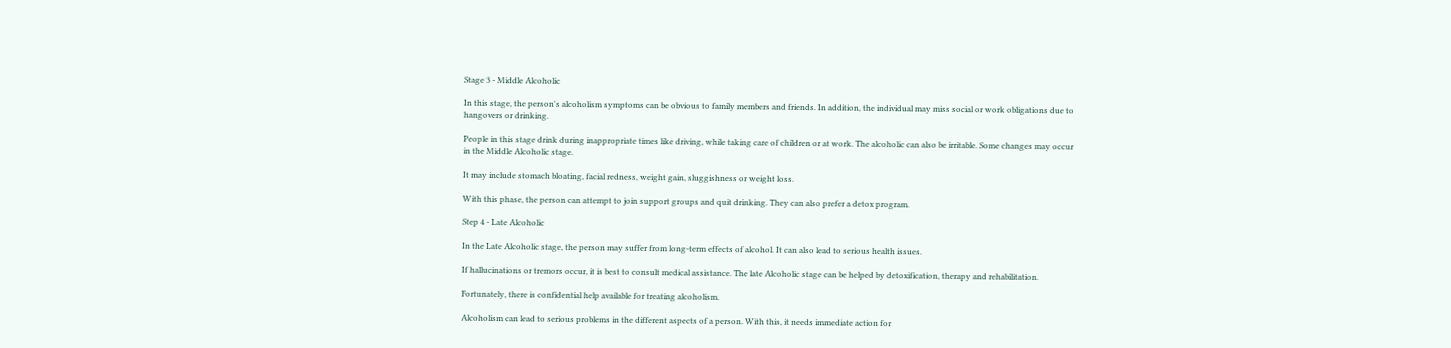Stage 3 - Middle Alcoholic

In this stage, the person's alcoholism symptoms can be obvious to family members and friends. In addition, the individual may miss social or work obligations due to hangovers or drinking.

People in this stage drink during inappropriate times like driving, while taking care of children or at work. The alcoholic can also be irritable. Some changes may occur in the Middle Alcoholic stage.

It may include stomach bloating, facial redness, weight gain, sluggishness or weight loss.

With this phase, the person can attempt to join support groups and quit drinking. They can also prefer a detox program.

Step 4 - Late Alcoholic

In the Late Alcoholic stage, the person may suffer from long-term effects of alcohol. It can also lead to serious health issues.

If hallucinations or tremors occur, it is best to consult medical assistance. The late Alcoholic stage can be helped by detoxification, therapy and rehabilitation.

Fortunately, there is confidential help available for treating alcoholism.

Alcoholism can lead to serious problems in the different aspects of a person. With this, it needs immediate action for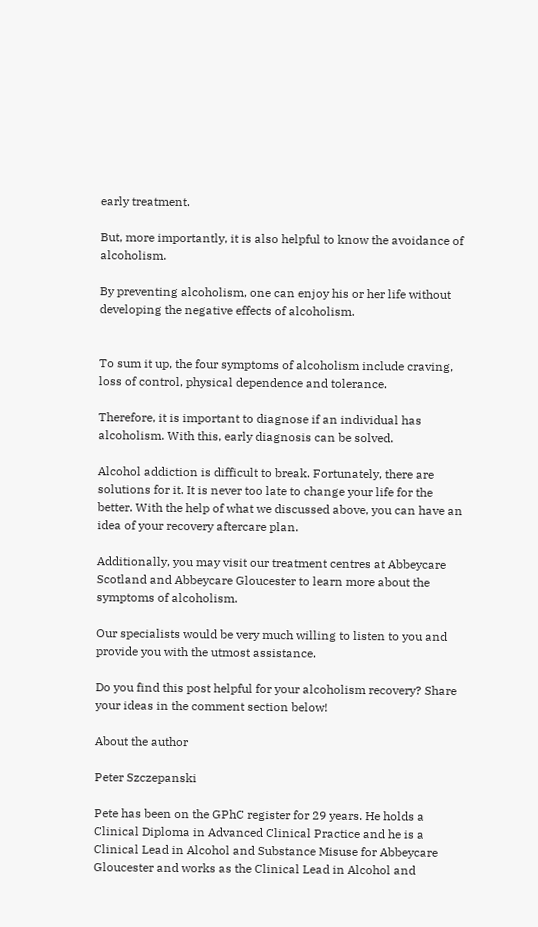early treatment.

But, more importantly, it is also helpful to know the avoidance of alcoholism.

By preventing alcoholism, one can enjoy his or her life without developing the negative effects of alcoholism.


To sum it up, the four symptoms of alcoholism include craving, loss of control, physical dependence and tolerance.

Therefore, it is important to diagnose if an individual has alcoholism. With this, early diagnosis can be solved.

Alcohol addiction is difficult to break. Fortunately, there are solutions for it. It is never too late to change your life for the better. With the help of what we discussed above, you can have an idea of your recovery aftercare plan.

Additionally, you may visit our treatment centres at Abbeycare Scotland and Abbeycare Gloucester to learn more about the symptoms of alcoholism.

Our specialists would be very much willing to listen to you and provide you with the utmost assistance.

Do you find this post helpful for your alcoholism recovery? Share your ideas in the comment section below!

About the author

Peter Szczepanski

Pete has been on the GPhC register for 29 years. He holds a Clinical Diploma in Advanced Clinical Practice and he is a Clinical Lead in Alcohol and Substance Misuse for Abbeycare Gloucester and works as the Clinical Lead in Alcohol and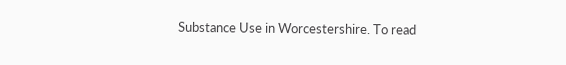Substance Use in Worcestershire. To read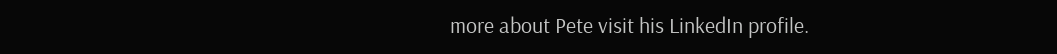more about Pete visit his LinkedIn profile.